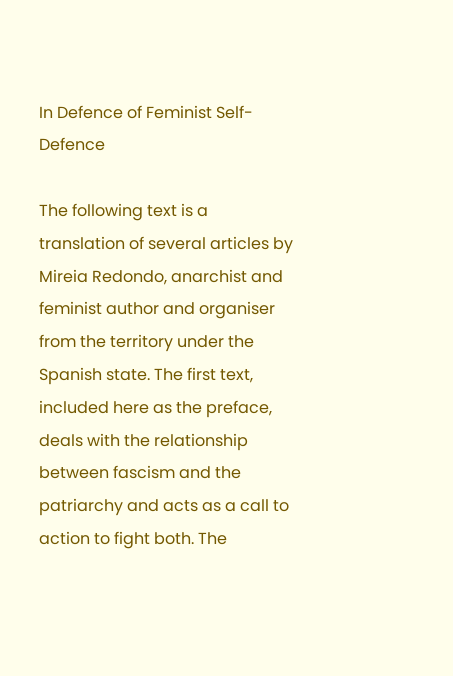In Defence of Feminist Self-Defence

The following text is a translation of several articles by Mireia Redondo, anarchist and feminist author and organiser from the territory under the Spanish state. The first text, included here as the preface, deals with the relationship between fascism and the patriarchy and acts as a call to action to fight both. The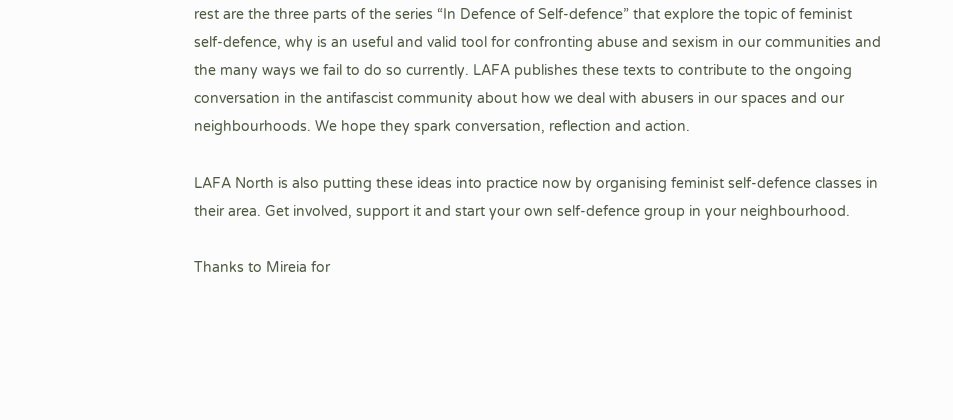rest are the three parts of the series “In Defence of Self-defence” that explore the topic of feminist self-defence, why is an useful and valid tool for confronting abuse and sexism in our communities and the many ways we fail to do so currently. LAFA publishes these texts to contribute to the ongoing conversation in the antifascist community about how we deal with abusers in our spaces and our neighbourhoods. We hope they spark conversation, reflection and action.

LAFA North is also putting these ideas into practice now by organising feminist self-defence classes in their area. Get involved, support it and start your own self-defence group in your neighbourhood.

Thanks to Mireia for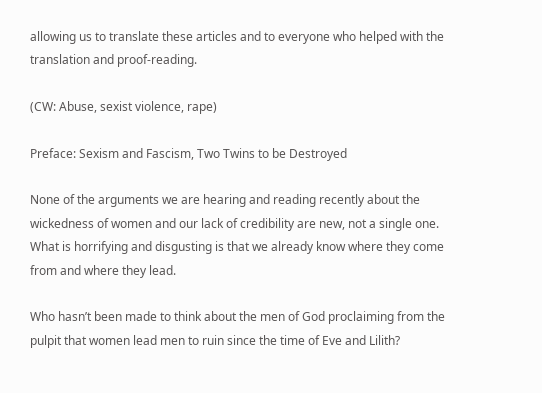allowing us to translate these articles and to everyone who helped with the translation and proof-reading.

(CW: Abuse, sexist violence, rape)

Preface: Sexism and Fascism, Two Twins to be Destroyed

None of the arguments we are hearing and reading recently about the wickedness of women and our lack of credibility are new, not a single one. What is horrifying and disgusting is that we already know where they come from and where they lead.

Who hasn’t been made to think about the men of God proclaiming from the pulpit that women lead men to ruin since the time of Eve and Lilith?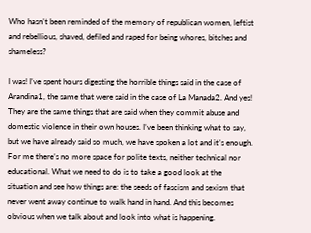Who hasn’t been reminded of the memory of republican women, leftist and rebellious, shaved, defiled and raped for being whores, bitches and shameless?

I was! I’ve spent hours digesting the horrible things said in the case of Arandina1, the same that were said in the case of La Manada2. And yes! They are the same things that are said when they commit abuse and domestic violence in their own houses. I’ve been thinking what to say, but we have already said so much, we have spoken a lot and it’s enough. For me there’s no more space for polite texts, neither technical nor educational. What we need to do is to take a good look at the situation and see how things are: the seeds of fascism and sexism that never went away continue to walk hand in hand. And this becomes obvious when we talk about and look into what is happening.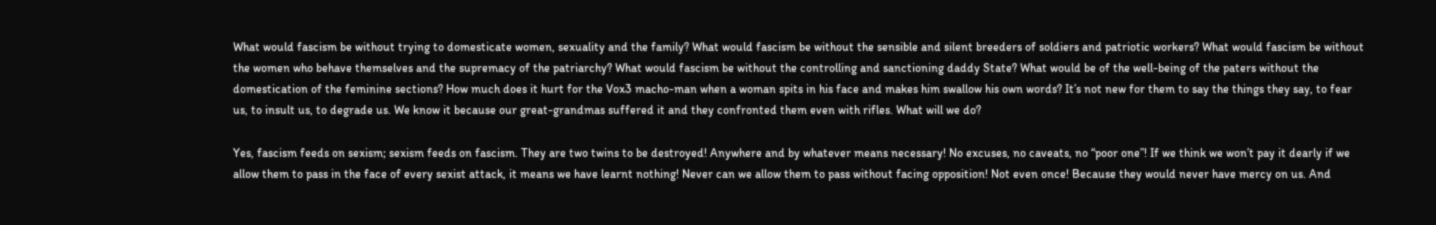What would fascism be without trying to domesticate women, sexuality and the family? What would fascism be without the sensible and silent breeders of soldiers and patriotic workers? What would fascism be without the women who behave themselves and the supremacy of the patriarchy? What would fascism be without the controlling and sanctioning daddy State? What would be of the well-being of the paters without the domestication of the feminine sections? How much does it hurt for the Vox3 macho-man when a woman spits in his face and makes him swallow his own words? It’s not new for them to say the things they say, to fear us, to insult us, to degrade us. We know it because our great-grandmas suffered it and they confronted them even with rifles. What will we do?

Yes, fascism feeds on sexism; sexism feeds on fascism. They are two twins to be destroyed! Anywhere and by whatever means necessary! No excuses, no caveats, no “poor one”! If we think we won’t pay it dearly if we allow them to pass in the face of every sexist attack, it means we have learnt nothing! Never can we allow them to pass without facing opposition! Not even once! Because they would never have mercy on us. And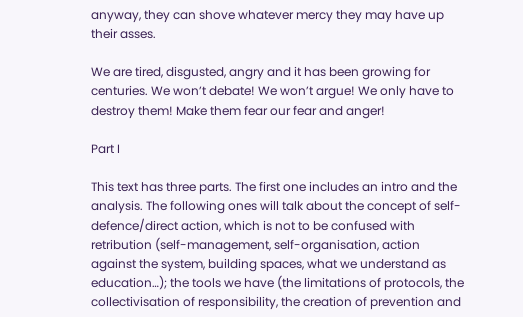anyway, they can shove whatever mercy they may have up their asses.

We are tired, disgusted, angry and it has been growing for centuries. We won’t debate! We won’t argue! We only have to destroy them! Make them fear our fear and anger!

Part I

This text has three parts. The first one includes an intro and the analysis. The following ones will talk about the concept of self-defence/direct action, which is not to be confused with retribution (self-management, self-organisation, action against the system, building spaces, what we understand as education…); the tools we have (the limitations of protocols, the collectivisation of responsibility, the creation of prevention and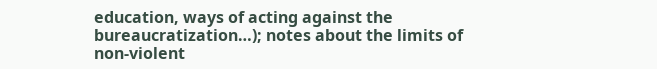education, ways of acting against the bureaucratization…); notes about the limits of non-violent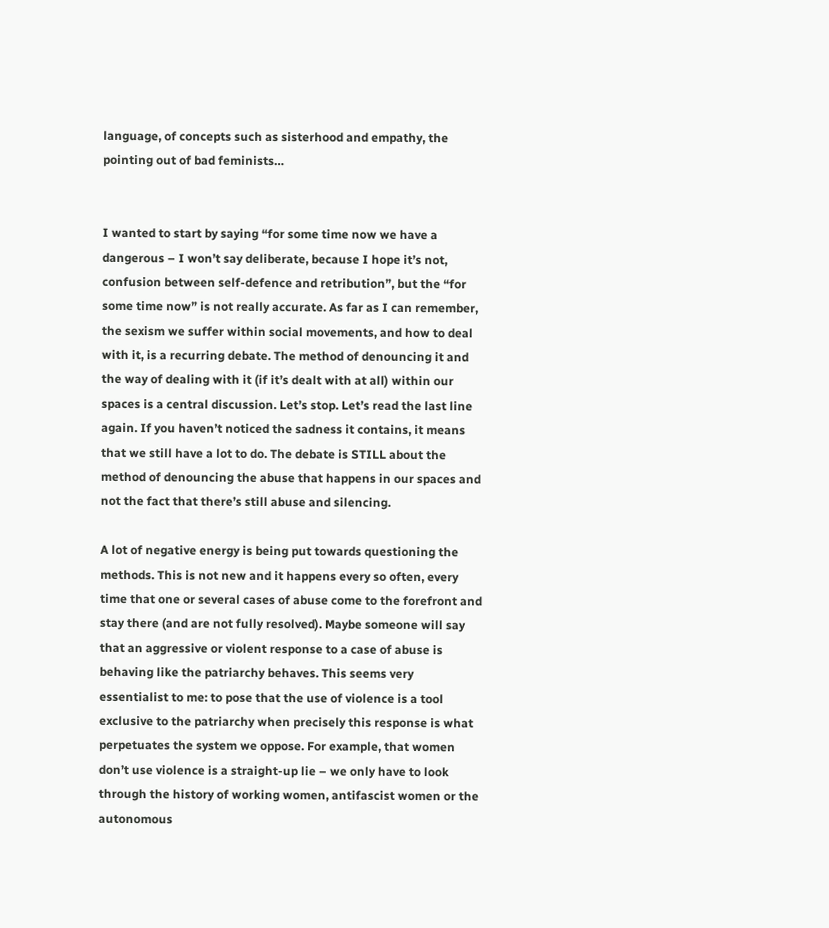language, of concepts such as sisterhood and empathy, the pointing out of bad feminists…


I wanted to start by saying “for some time now we have a dangerous – I won’t say deliberate, because I hope it’s not, confusion between self-defence and retribution”, but the “for some time now” is not really accurate. As far as I can remember, the sexism we suffer within social movements, and how to deal with it, is a recurring debate. The method of denouncing it and the way of dealing with it (if it’s dealt with at all) within our spaces is a central discussion. Let’s stop. Let’s read the last line again. If you haven’t noticed the sadness it contains, it means that we still have a lot to do. The debate is STILL about the method of denouncing the abuse that happens in our spaces and not the fact that there’s still abuse and silencing.

A lot of negative energy is being put towards questioning the methods. This is not new and it happens every so often, every time that one or several cases of abuse come to the forefront and stay there (and are not fully resolved). Maybe someone will say that an aggressive or violent response to a case of abuse is behaving like the patriarchy behaves. This seems very essentialist to me: to pose that the use of violence is a tool exclusive to the patriarchy when precisely this response is what perpetuates the system we oppose. For example, that women don’t use violence is a straight-up lie – we only have to look through the history of working women, antifascist women or the autonomous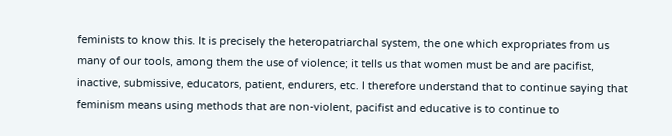feminists to know this. It is precisely the heteropatriarchal system, the one which expropriates from us many of our tools, among them the use of violence; it tells us that women must be and are pacifist, inactive, submissive, educators, patient, endurers, etc. I therefore understand that to continue saying that feminism means using methods that are non-violent, pacifist and educative is to continue to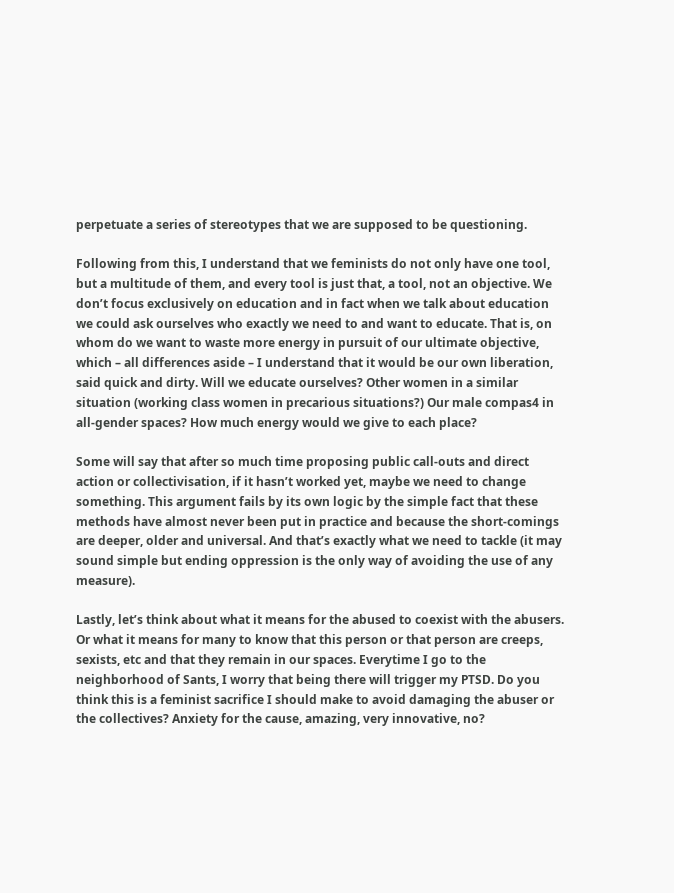perpetuate a series of stereotypes that we are supposed to be questioning.

Following from this, I understand that we feminists do not only have one tool, but a multitude of them, and every tool is just that, a tool, not an objective. We don’t focus exclusively on education and in fact when we talk about education we could ask ourselves who exactly we need to and want to educate. That is, on whom do we want to waste more energy in pursuit of our ultimate objective, which – all differences aside – I understand that it would be our own liberation, said quick and dirty. Will we educate ourselves? Other women in a similar situation (working class women in precarious situations?) Our male compas4 in all-gender spaces? How much energy would we give to each place?

Some will say that after so much time proposing public call-outs and direct action or collectivisation, if it hasn’t worked yet, maybe we need to change something. This argument fails by its own logic by the simple fact that these methods have almost never been put in practice and because the short-comings are deeper, older and universal. And that’s exactly what we need to tackle (it may sound simple but ending oppression is the only way of avoiding the use of any measure).

Lastly, let’s think about what it means for the abused to coexist with the abusers. Or what it means for many to know that this person or that person are creeps, sexists, etc and that they remain in our spaces. Everytime I go to the neighborhood of Sants, I worry that being there will trigger my PTSD. Do you think this is a feminist sacrifice I should make to avoid damaging the abuser or the collectives? Anxiety for the cause, amazing, very innovative, no?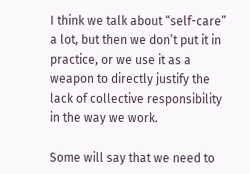I think we talk about “self-care” a lot, but then we don’t put it in practice, or we use it as a weapon to directly justify the lack of collective responsibility in the way we work.

Some will say that we need to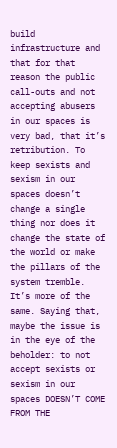build infrastructure and that for that reason the public call-outs and not accepting abusers in our spaces is very bad, that it’s retribution. To keep sexists and sexism in our spaces doesn’t change a single thing nor does it change the state of the world or make the pillars of the system tremble. It’s more of the same. Saying that, maybe the issue is in the eye of the beholder: to not accept sexists or sexism in our spaces DOESN’T COME FROM THE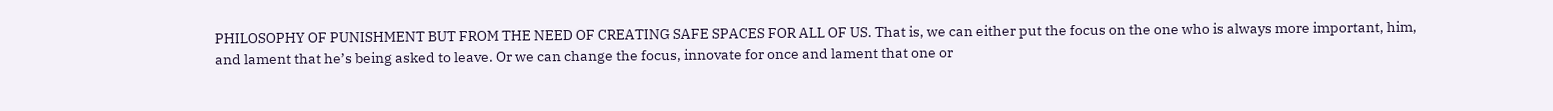PHILOSOPHY OF PUNISHMENT BUT FROM THE NEED OF CREATING SAFE SPACES FOR ALL OF US. That is, we can either put the focus on the one who is always more important, him, and lament that he’s being asked to leave. Or we can change the focus, innovate for once and lament that one or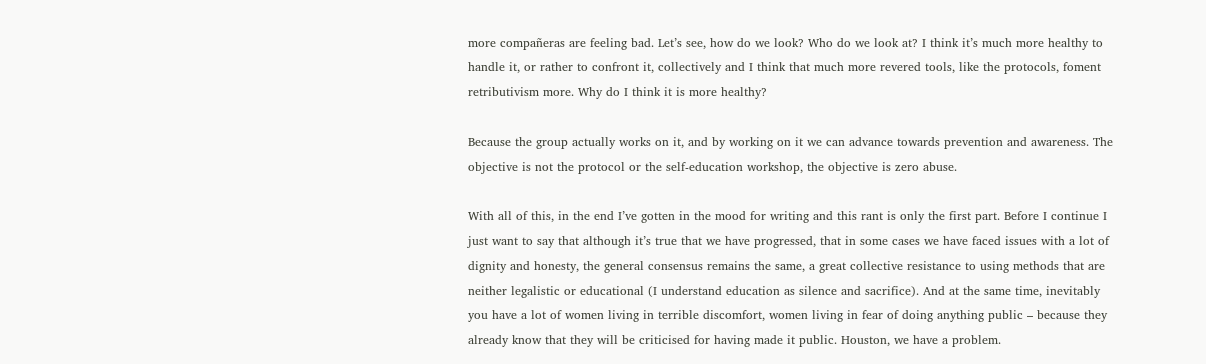more compañeras are feeling bad. Let’s see, how do we look? Who do we look at? I think it’s much more healthy to handle it, or rather to confront it, collectively and I think that much more revered tools, like the protocols, foment retributivism more. Why do I think it is more healthy?

Because the group actually works on it, and by working on it we can advance towards prevention and awareness. The objective is not the protocol or the self-education workshop, the objective is zero abuse.

With all of this, in the end I’ve gotten in the mood for writing and this rant is only the first part. Before I continue I just want to say that although it’s true that we have progressed, that in some cases we have faced issues with a lot of dignity and honesty, the general consensus remains the same, a great collective resistance to using methods that are neither legalistic or educational (I understand education as silence and sacrifice). And at the same time, inevitably you have a lot of women living in terrible discomfort, women living in fear of doing anything public – because they already know that they will be criticised for having made it public. Houston, we have a problem.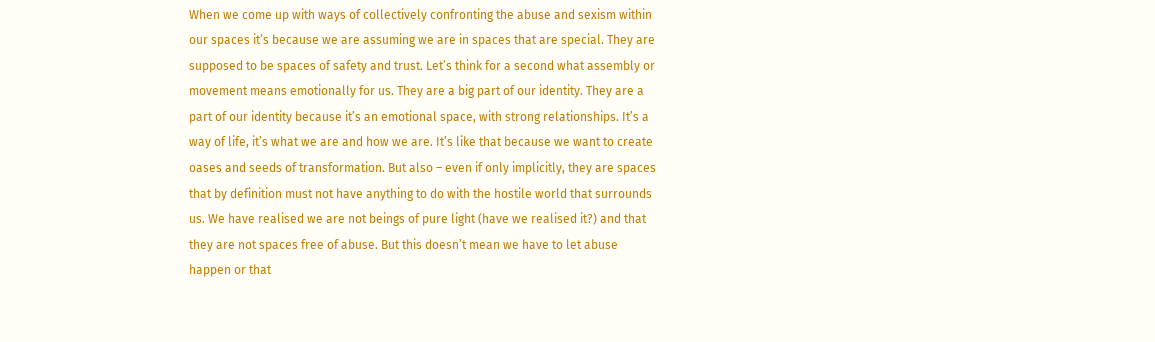When we come up with ways of collectively confronting the abuse and sexism within our spaces it’s because we are assuming we are in spaces that are special. They are supposed to be spaces of safety and trust. Let’s think for a second what assembly or movement means emotionally for us. They are a big part of our identity. They are a part of our identity because it’s an emotional space, with strong relationships. It’s a way of life, it’s what we are and how we are. It’s like that because we want to create oases and seeds of transformation. But also – even if only implicitly, they are spaces that by definition must not have anything to do with the hostile world that surrounds us. We have realised we are not beings of pure light (have we realised it?) and that they are not spaces free of abuse. But this doesn’t mean we have to let abuse happen or that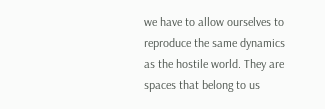we have to allow ourselves to reproduce the same dynamics as the hostile world. They are spaces that belong to us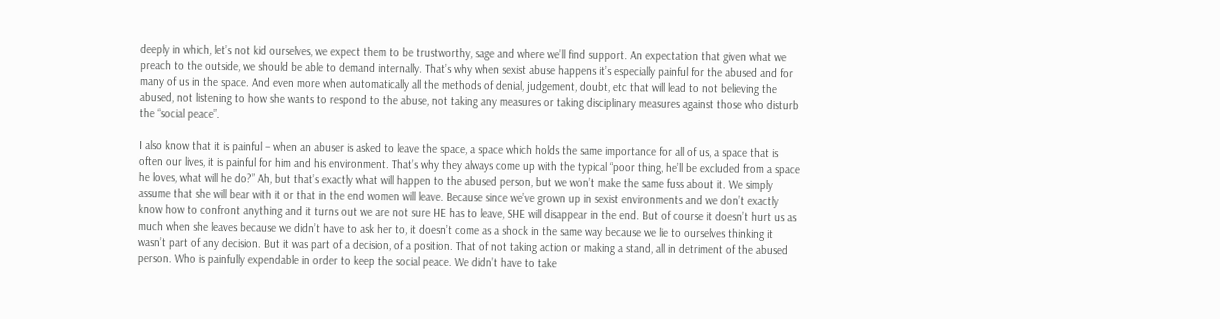deeply in which, let’s not kid ourselves, we expect them to be trustworthy, sage and where we’ll find support. An expectation that given what we preach to the outside, we should be able to demand internally. That’s why when sexist abuse happens it’s especially painful for the abused and for many of us in the space. And even more when automatically all the methods of denial, judgement, doubt, etc that will lead to not believing the abused, not listening to how she wants to respond to the abuse, not taking any measures or taking disciplinary measures against those who disturb the “social peace”.

I also know that it is painful – when an abuser is asked to leave the space, a space which holds the same importance for all of us, a space that is often our lives, it is painful for him and his environment. That’s why they always come up with the typical “poor thing, he’ll be excluded from a space he loves, what will he do?” Ah, but that’s exactly what will happen to the abused person, but we won’t make the same fuss about it. We simply assume that she will bear with it or that in the end women will leave. Because since we’ve grown up in sexist environments and we don’t exactly know how to confront anything and it turns out we are not sure HE has to leave, SHE will disappear in the end. But of course it doesn’t hurt us as much when she leaves because we didn’t have to ask her to, it doesn’t come as a shock in the same way because we lie to ourselves thinking it wasn’t part of any decision. But it was part of a decision, of a position. That of not taking action or making a stand, all in detriment of the abused person. Who is painfully expendable in order to keep the social peace. We didn’t have to take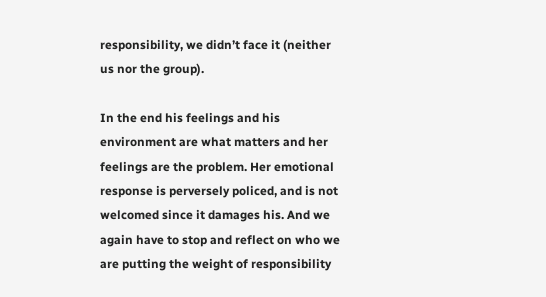responsibility, we didn’t face it (neither us nor the group).

In the end his feelings and his environment are what matters and her feelings are the problem. Her emotional response is perversely policed, and is not welcomed since it damages his. And we again have to stop and reflect on who we are putting the weight of responsibility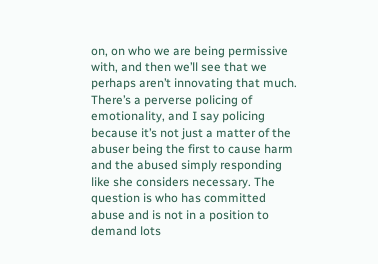on, on who we are being permissive with, and then we’ll see that we perhaps aren’t innovating that much. There’s a perverse policing of emotionality, and I say policing because it’s not just a matter of the abuser being the first to cause harm and the abused simply responding like she considers necessary. The question is who has committed abuse and is not in a position to demand lots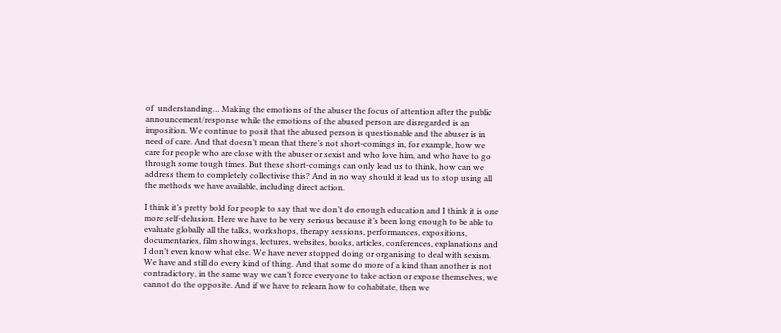of  understanding… Making the emotions of the abuser the focus of attention after the public announcement/response while the emotions of the abused person are disregarded is an imposition. We continue to posit that the abused person is questionable and the abuser is in need of care. And that doesn’t mean that there’s not short-comings in, for example, how we care for people who are close with the abuser or sexist and who love him, and who have to go through some tough times. But these short-comings can only lead us to think, how can we address them to completely collectivise this? And in no way should it lead us to stop using all the methods we have available, including direct action.

I think it’s pretty bold for people to say that we don’t do enough education and I think it is one more self-delusion. Here we have to be very serious because it’s been long enough to be able to evaluate globally all the talks, workshops, therapy sessions, performances, expositions, documentaries, film showings, lectures, websites, books, articles, conferences, explanations and I don’t even know what else. We have never stopped doing or organising to deal with sexism. We have and still do every kind of thing. And that some do more of a kind than another is not contradictory, in the same way we can’t force everyone to take action or expose themselves, we cannot do the opposite. And if we have to relearn how to cohabitate, then we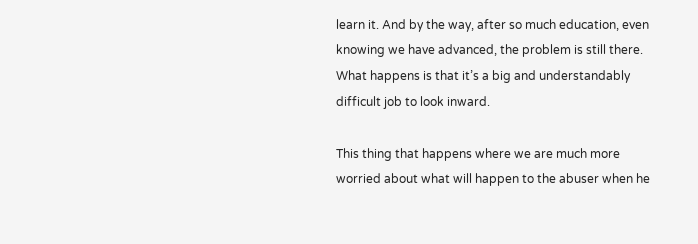learn it. And by the way, after so much education, even knowing we have advanced, the problem is still there. What happens is that it’s a big and understandably difficult job to look inward.

This thing that happens where we are much more worried about what will happen to the abuser when he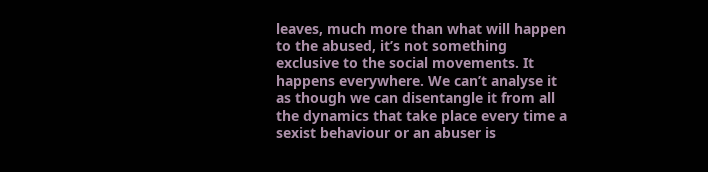leaves, much more than what will happen to the abused, it’s not something exclusive to the social movements. It happens everywhere. We can’t analyse it as though we can disentangle it from all the dynamics that take place every time a sexist behaviour or an abuser is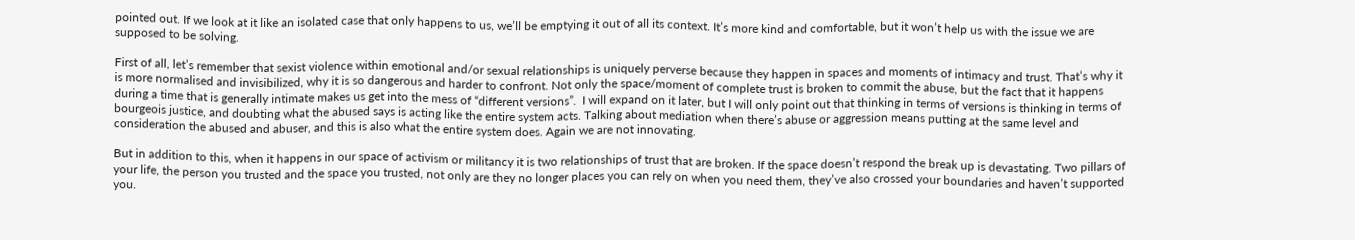pointed out. If we look at it like an isolated case that only happens to us, we’ll be emptying it out of all its context. It’s more kind and comfortable, but it won’t help us with the issue we are supposed to be solving.

First of all, let’s remember that sexist violence within emotional and/or sexual relationships is uniquely perverse because they happen in spaces and moments of intimacy and trust. That’s why it is more normalised and invisibilized, why it is so dangerous and harder to confront. Not only the space/moment of complete trust is broken to commit the abuse, but the fact that it happens during a time that is generally intimate makes us get into the mess of “different versions”.  I will expand on it later, but I will only point out that thinking in terms of versions is thinking in terms of bourgeois justice, and doubting what the abused says is acting like the entire system acts. Talking about mediation when there’s abuse or aggression means putting at the same level and consideration the abused and abuser, and this is also what the entire system does. Again we are not innovating.

But in addition to this, when it happens in our space of activism or militancy it is two relationships of trust that are broken. If the space doesn’t respond the break up is devastating. Two pillars of your life, the person you trusted and the space you trusted, not only are they no longer places you can rely on when you need them, they’ve also crossed your boundaries and haven’t supported you.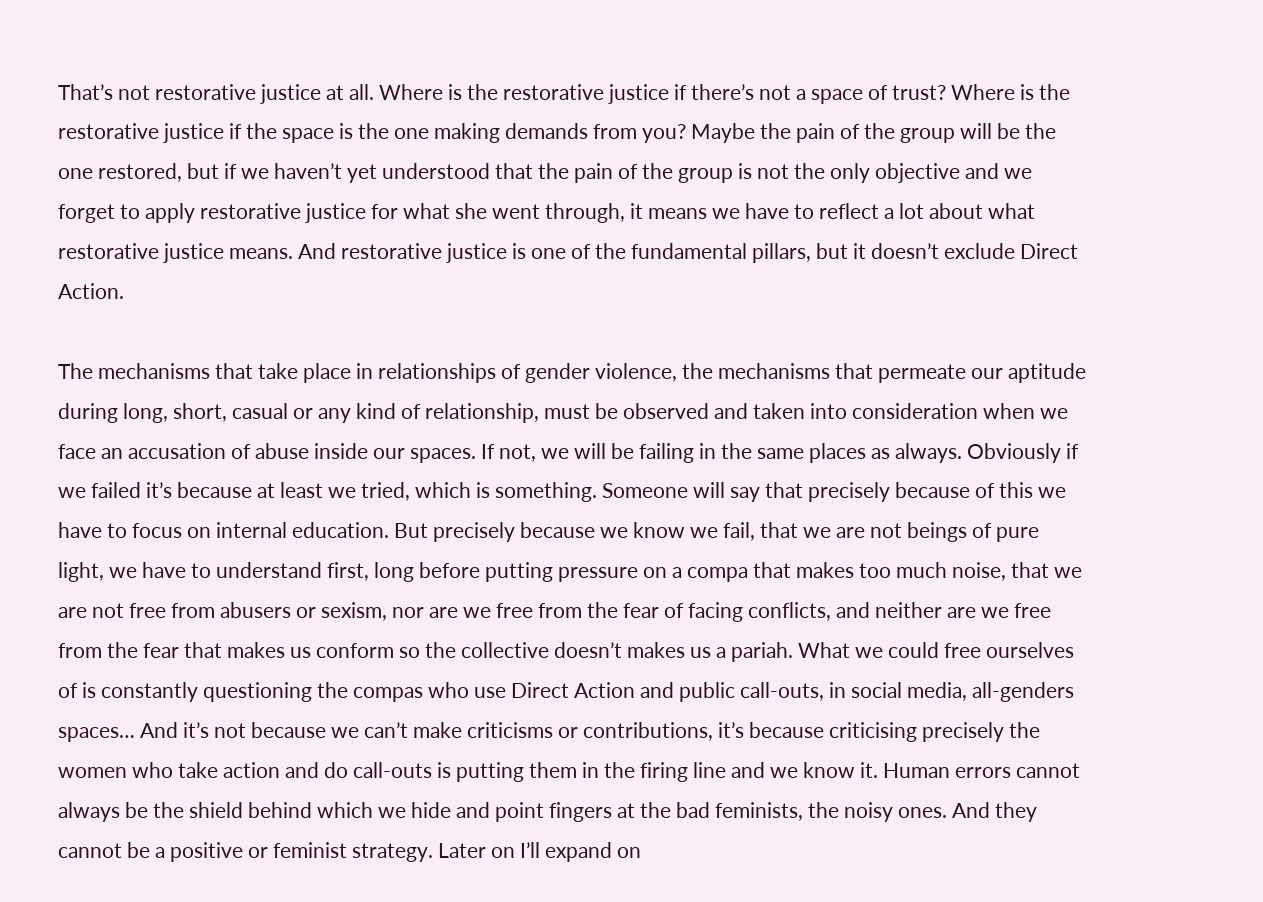That’s not restorative justice at all. Where is the restorative justice if there’s not a space of trust? Where is the restorative justice if the space is the one making demands from you? Maybe the pain of the group will be the one restored, but if we haven’t yet understood that the pain of the group is not the only objective and we forget to apply restorative justice for what she went through, it means we have to reflect a lot about what restorative justice means. And restorative justice is one of the fundamental pillars, but it doesn’t exclude Direct Action.

The mechanisms that take place in relationships of gender violence, the mechanisms that permeate our aptitude during long, short, casual or any kind of relationship, must be observed and taken into consideration when we face an accusation of abuse inside our spaces. If not, we will be failing in the same places as always. Obviously if we failed it’s because at least we tried, which is something. Someone will say that precisely because of this we have to focus on internal education. But precisely because we know we fail, that we are not beings of pure light, we have to understand first, long before putting pressure on a compa that makes too much noise, that we are not free from abusers or sexism, nor are we free from the fear of facing conflicts, and neither are we free from the fear that makes us conform so the collective doesn’t makes us a pariah. What we could free ourselves of is constantly questioning the compas who use Direct Action and public call-outs, in social media, all-genders spaces… And it’s not because we can’t make criticisms or contributions, it’s because criticising precisely the women who take action and do call-outs is putting them in the firing line and we know it. Human errors cannot always be the shield behind which we hide and point fingers at the bad feminists, the noisy ones. And they cannot be a positive or feminist strategy. Later on I’ll expand on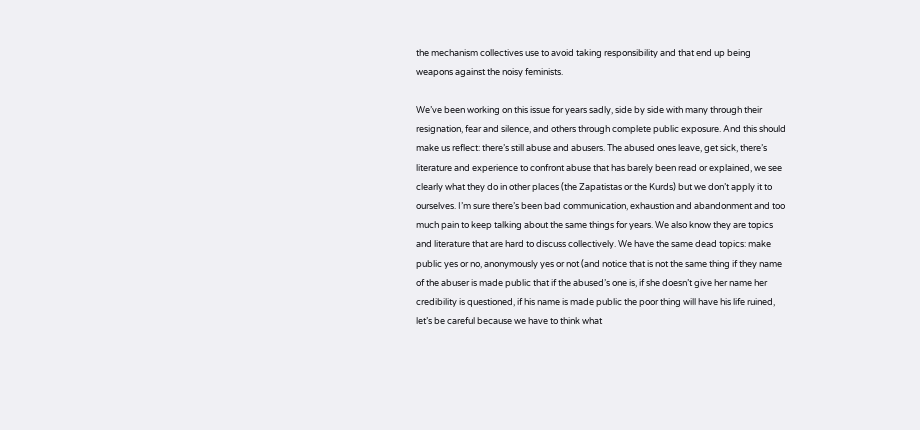the mechanism collectives use to avoid taking responsibility and that end up being weapons against the noisy feminists.

We’ve been working on this issue for years sadly, side by side with many through their resignation, fear and silence, and others through complete public exposure. And this should make us reflect: there’s still abuse and abusers. The abused ones leave, get sick, there’s literature and experience to confront abuse that has barely been read or explained, we see clearly what they do in other places (the Zapatistas or the Kurds) but we don’t apply it to ourselves. I’m sure there’s been bad communication, exhaustion and abandonment and too much pain to keep talking about the same things for years. We also know they are topics and literature that are hard to discuss collectively. We have the same dead topics: make public yes or no, anonymously yes or not (and notice that is not the same thing if they name of the abuser is made public that if the abused’s one is, if she doesn’t give her name her credibility is questioned, if his name is made public the poor thing will have his life ruined, let’s be careful because we have to think what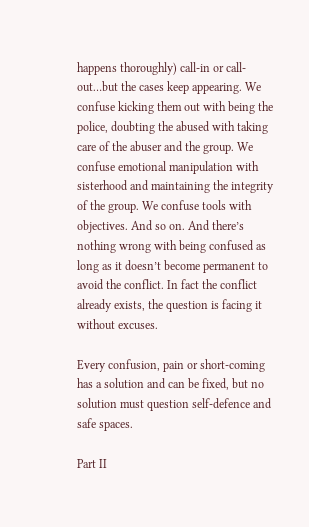happens thoroughly) call-in or call-out…but the cases keep appearing. We confuse kicking them out with being the police, doubting the abused with taking care of the abuser and the group. We confuse emotional manipulation with sisterhood and maintaining the integrity of the group. We confuse tools with objectives. And so on. And there’s nothing wrong with being confused as long as it doesn’t become permanent to avoid the conflict. In fact the conflict already exists, the question is facing it without excuses.

Every confusion, pain or short-coming has a solution and can be fixed, but no solution must question self-defence and safe spaces.

Part II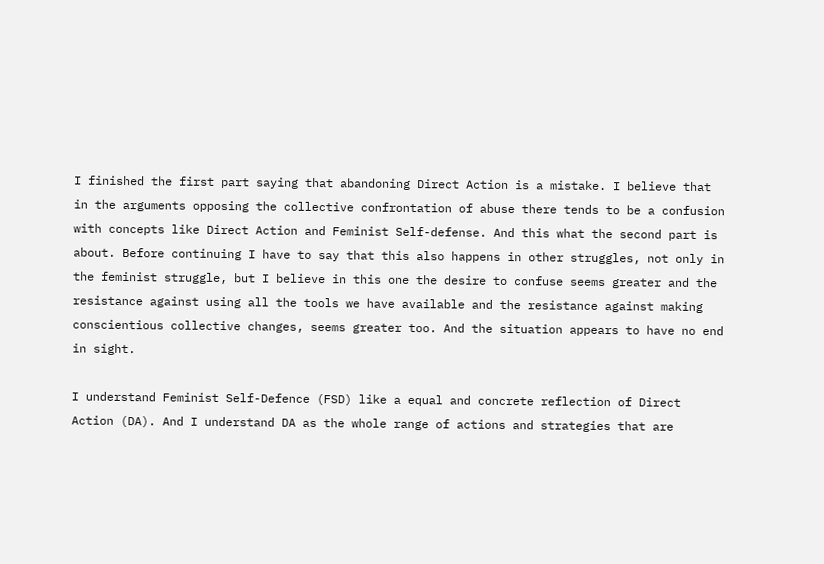I finished the first part saying that abandoning Direct Action is a mistake. I believe that in the arguments opposing the collective confrontation of abuse there tends to be a confusion with concepts like Direct Action and Feminist Self-defense. And this what the second part is about. Before continuing I have to say that this also happens in other struggles, not only in the feminist struggle, but I believe in this one the desire to confuse seems greater and the resistance against using all the tools we have available and the resistance against making conscientious collective changes, seems greater too. And the situation appears to have no end in sight.

I understand Feminist Self-Defence (FSD) like a equal and concrete reflection of Direct Action (DA). And I understand DA as the whole range of actions and strategies that are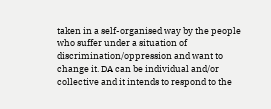taken in a self-organised way by the people who suffer under a situation of discrimination/oppression and want to change it. DA can be individual and/or collective and it intends to respond to the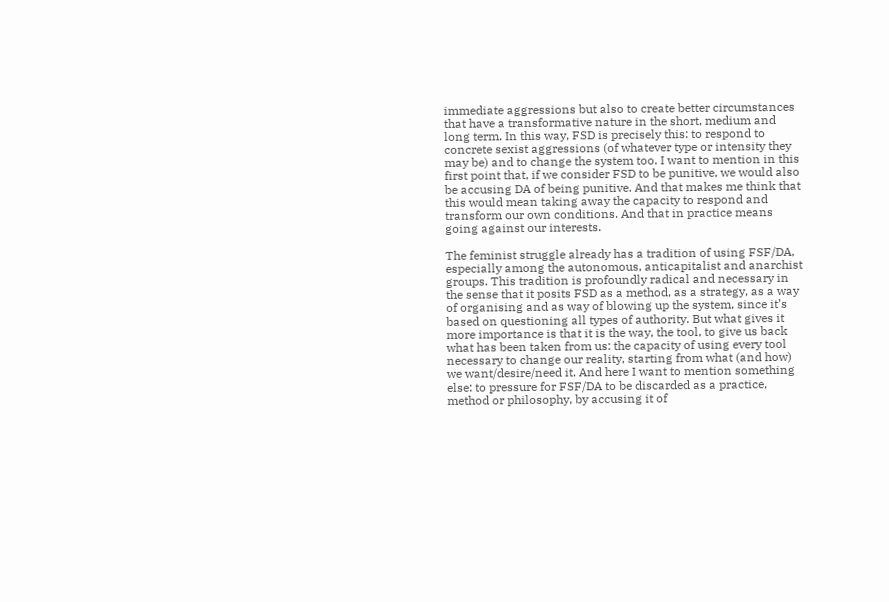immediate aggressions but also to create better circumstances that have a transformative nature in the short, medium and long term. In this way, FSD is precisely this: to respond to concrete sexist aggressions (of whatever type or intensity they may be) and to change the system too. I want to mention in this first point that, if we consider FSD to be punitive, we would also be accusing DA of being punitive. And that makes me think that this would mean taking away the capacity to respond and transform our own conditions. And that in practice means going against our interests.

The feminist struggle already has a tradition of using FSF/DA, especially among the autonomous, anticapitalist and anarchist groups. This tradition is profoundly radical and necessary in the sense that it posits FSD as a method, as a strategy, as a way of organising and as way of blowing up the system, since it’s based on questioning all types of authority. But what gives it more importance is that it is the way, the tool, to give us back what has been taken from us: the capacity of using every tool necessary to change our reality, starting from what (and how) we want/desire/need it. And here I want to mention something else: to pressure for FSF/DA to be discarded as a practice, method or philosophy, by accusing it of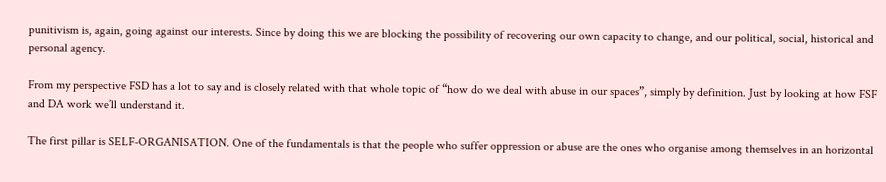punitivism is, again, going against our interests. Since by doing this we are blocking the possibility of recovering our own capacity to change, and our political, social, historical and personal agency.

From my perspective FSD has a lot to say and is closely related with that whole topic of “how do we deal with abuse in our spaces”, simply by definition. Just by looking at how FSF and DA work we’ll understand it.

The first pillar is SELF-ORGANISATION. One of the fundamentals is that the people who suffer oppression or abuse are the ones who organise among themselves in an horizontal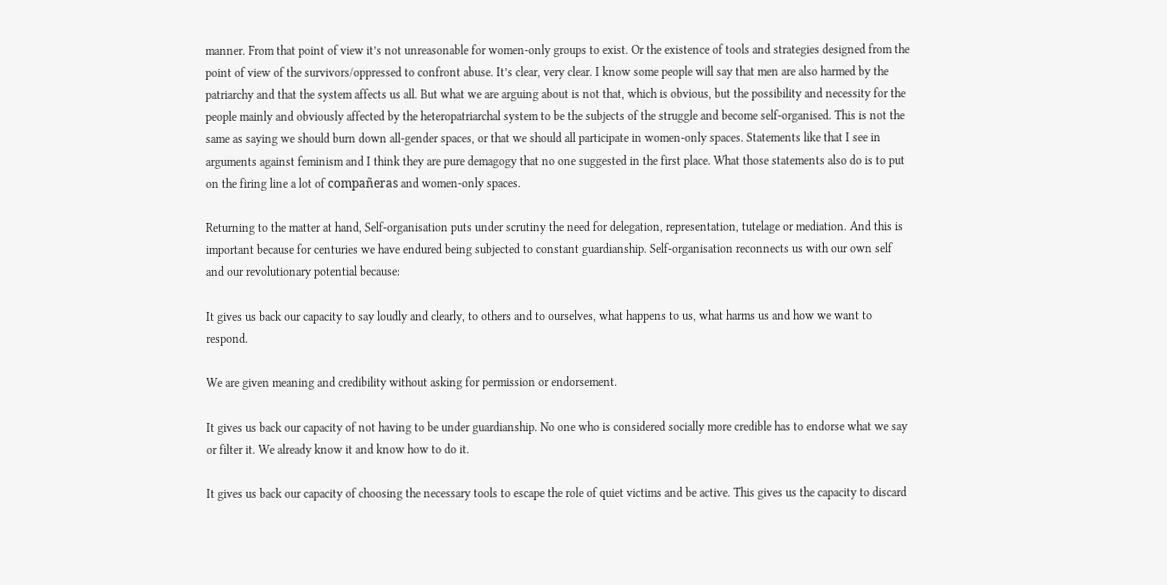manner. From that point of view it’s not unreasonable for women-only groups to exist. Or the existence of tools and strategies designed from the point of view of the survivors/oppressed to confront abuse. It’s clear, very clear. I know some people will say that men are also harmed by the patriarchy and that the system affects us all. But what we are arguing about is not that, which is obvious, but the possibility and necessity for the people mainly and obviously affected by the heteropatriarchal system to be the subjects of the struggle and become self-organised. This is not the same as saying we should burn down all-gender spaces, or that we should all participate in women-only spaces. Statements like that I see in arguments against feminism and I think they are pure demagogy that no one suggested in the first place. What those statements also do is to put on the firing line a lot of compañeras and women-only spaces.

Returning to the matter at hand, Self-organisation puts under scrutiny the need for delegation, representation, tutelage or mediation. And this is important because for centuries we have endured being subjected to constant guardianship. Self-organisation reconnects us with our own self and our revolutionary potential because:

It gives us back our capacity to say loudly and clearly, to others and to ourselves, what happens to us, what harms us and how we want to respond.

We are given meaning and credibility without asking for permission or endorsement.

It gives us back our capacity of not having to be under guardianship. No one who is considered socially more credible has to endorse what we say or filter it. We already know it and know how to do it.

It gives us back our capacity of choosing the necessary tools to escape the role of quiet victims and be active. This gives us the capacity to discard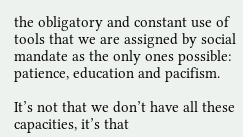the obligatory and constant use of tools that we are assigned by social mandate as the only ones possible: patience, education and pacifism.

It’s not that we don’t have all these capacities, it’s that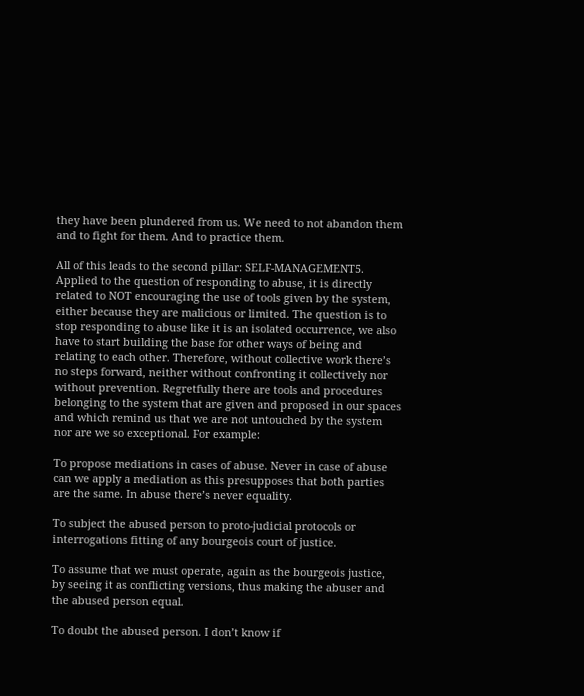they have been plundered from us. We need to not abandon them and to fight for them. And to practice them.

All of this leads to the second pillar: SELF-MANAGEMENT5. Applied to the question of responding to abuse, it is directly related to NOT encouraging the use of tools given by the system, either because they are malicious or limited. The question is to stop responding to abuse like it is an isolated occurrence, we also have to start building the base for other ways of being and relating to each other. Therefore, without collective work there’s no steps forward, neither without confronting it collectively nor without prevention. Regretfully there are tools and procedures belonging to the system that are given and proposed in our spaces and which remind us that we are not untouched by the system nor are we so exceptional. For example:

To propose mediations in cases of abuse. Never in case of abuse can we apply a mediation as this presupposes that both parties are the same. In abuse there’s never equality.

To subject the abused person to proto-judicial protocols or interrogations fitting of any bourgeois court of justice.

To assume that we must operate, again as the bourgeois justice, by seeing it as conflicting versions, thus making the abuser and the abused person equal.

To doubt the abused person. I don’t know if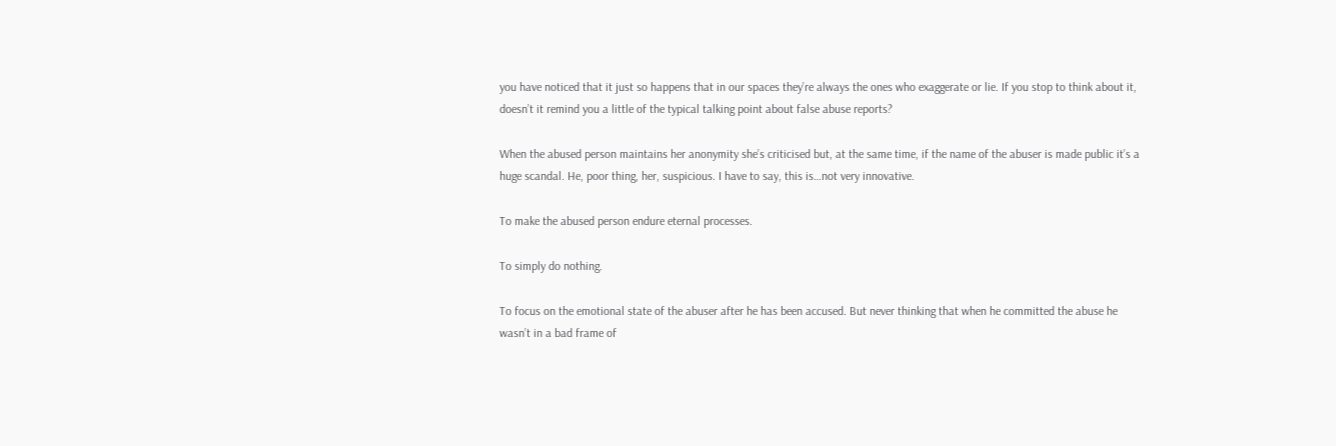you have noticed that it just so happens that in our spaces they’re always the ones who exaggerate or lie. If you stop to think about it, doesn’t it remind you a little of the typical talking point about false abuse reports?

When the abused person maintains her anonymity she’s criticised but, at the same time, if the name of the abuser is made public it’s a huge scandal. He, poor thing, her, suspicious. I have to say, this is…not very innovative.

To make the abused person endure eternal processes.

To simply do nothing.

To focus on the emotional state of the abuser after he has been accused. But never thinking that when he committed the abuse he wasn’t in a bad frame of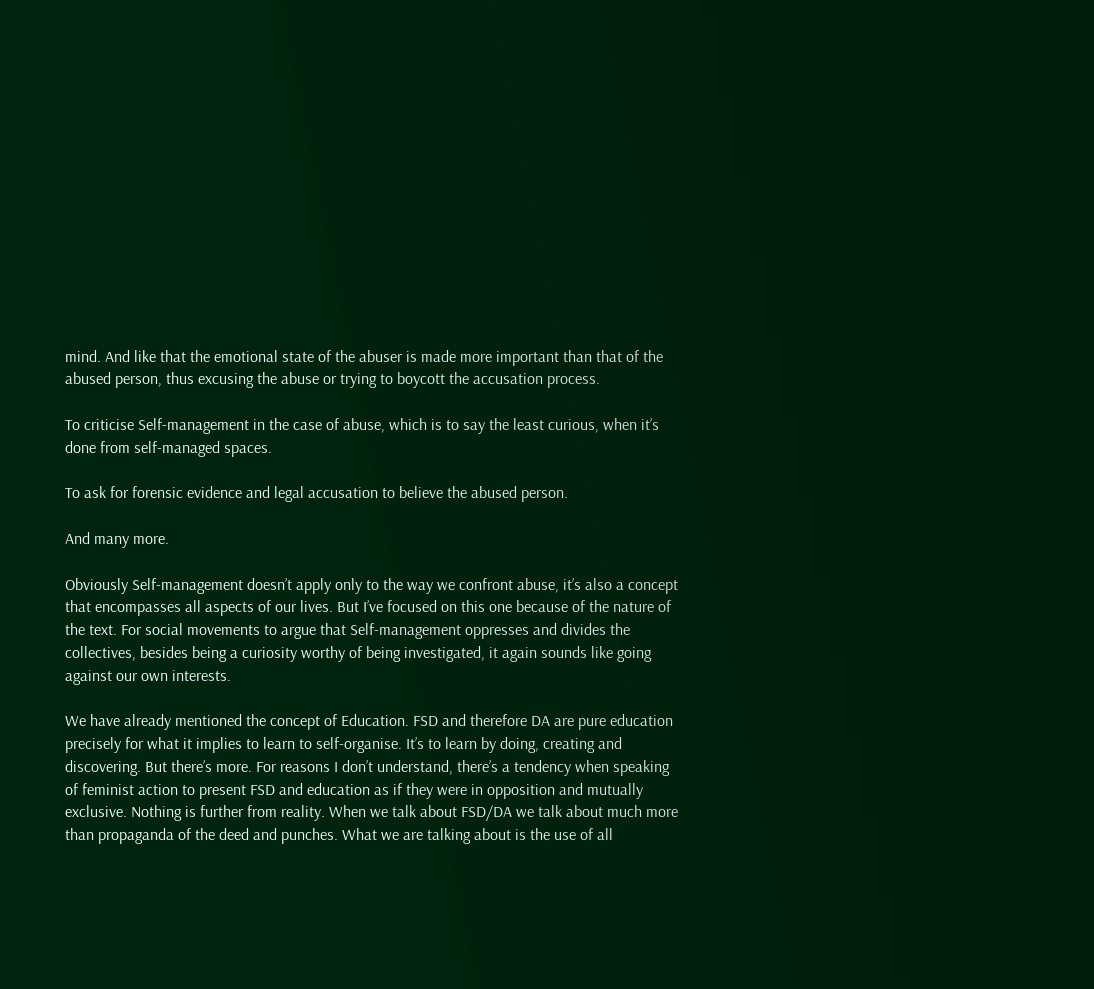mind. And like that the emotional state of the abuser is made more important than that of the abused person, thus excusing the abuse or trying to boycott the accusation process.

To criticise Self-management in the case of abuse, which is to say the least curious, when it’s done from self-managed spaces.

To ask for forensic evidence and legal accusation to believe the abused person.

And many more.

Obviously Self-management doesn’t apply only to the way we confront abuse, it’s also a concept that encompasses all aspects of our lives. But I’ve focused on this one because of the nature of the text. For social movements to argue that Self-management oppresses and divides the collectives, besides being a curiosity worthy of being investigated, it again sounds like going against our own interests.

We have already mentioned the concept of Education. FSD and therefore DA are pure education precisely for what it implies to learn to self-organise. It’s to learn by doing, creating and discovering. But there’s more. For reasons I don’t understand, there’s a tendency when speaking of feminist action to present FSD and education as if they were in opposition and mutually exclusive. Nothing is further from reality. When we talk about FSD/DA we talk about much more than propaganda of the deed and punches. What we are talking about is the use of all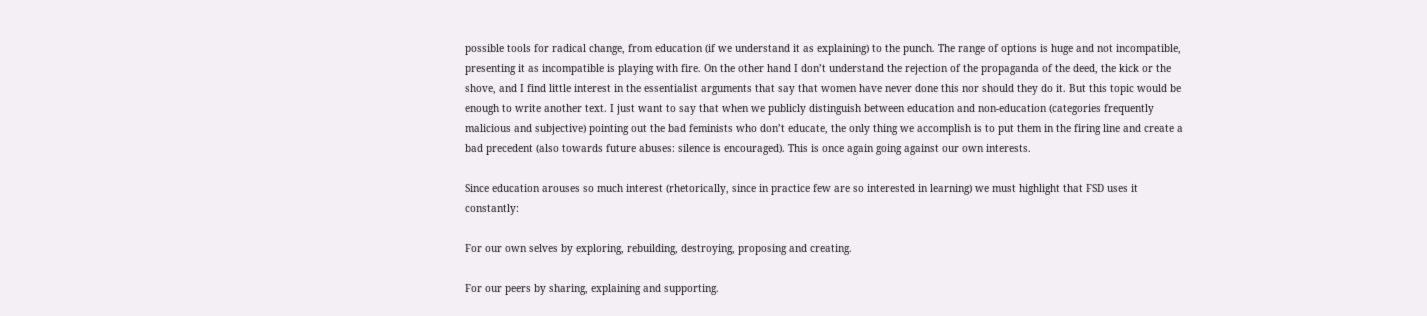possible tools for radical change, from education (if we understand it as explaining) to the punch. The range of options is huge and not incompatible, presenting it as incompatible is playing with fire. On the other hand I don’t understand the rejection of the propaganda of the deed, the kick or the shove, and I find little interest in the essentialist arguments that say that women have never done this nor should they do it. But this topic would be enough to write another text. I just want to say that when we publicly distinguish between education and non-education (categories frequently malicious and subjective) pointing out the bad feminists who don’t educate, the only thing we accomplish is to put them in the firing line and create a bad precedent (also towards future abuses: silence is encouraged). This is once again going against our own interests.

Since education arouses so much interest (rhetorically, since in practice few are so interested in learning) we must highlight that FSD uses it constantly:

For our own selves by exploring, rebuilding, destroying, proposing and creating.

For our peers by sharing, explaining and supporting.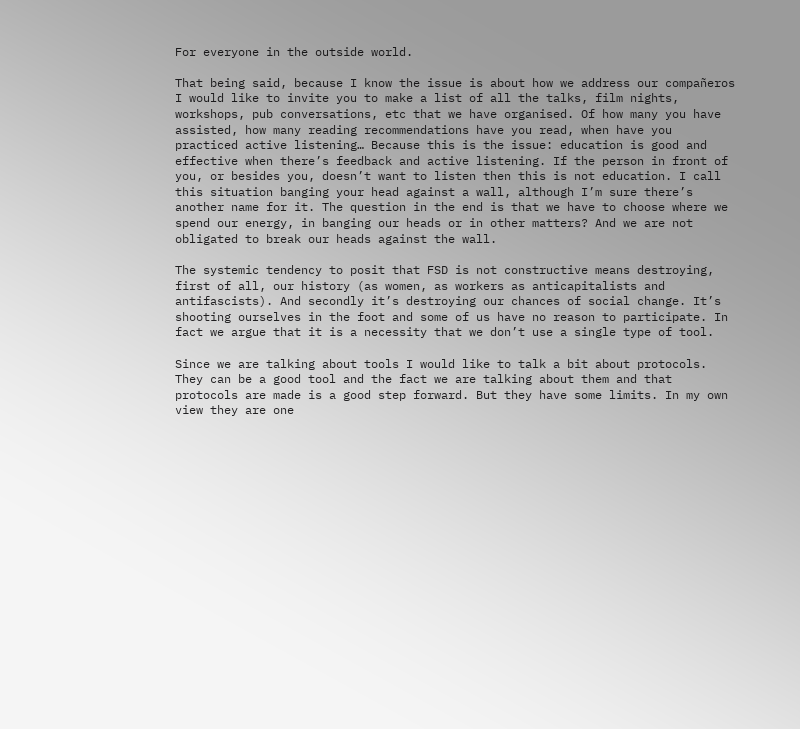For everyone in the outside world.

That being said, because I know the issue is about how we address our compañeros I would like to invite you to make a list of all the talks, film nights, workshops, pub conversations, etc that we have organised. Of how many you have assisted, how many reading recommendations have you read, when have you practiced active listening… Because this is the issue: education is good and effective when there’s feedback and active listening. If the person in front of you, or besides you, doesn’t want to listen then this is not education. I call this situation banging your head against a wall, although I’m sure there’s another name for it. The question in the end is that we have to choose where we spend our energy, in banging our heads or in other matters? And we are not obligated to break our heads against the wall.

The systemic tendency to posit that FSD is not constructive means destroying, first of all, our history (as women, as workers as anticapitalists and antifascists). And secondly it’s destroying our chances of social change. It’s shooting ourselves in the foot and some of us have no reason to participate. In fact we argue that it is a necessity that we don’t use a single type of tool.

Since we are talking about tools I would like to talk a bit about protocols. They can be a good tool and the fact we are talking about them and that protocols are made is a good step forward. But they have some limits. In my own view they are one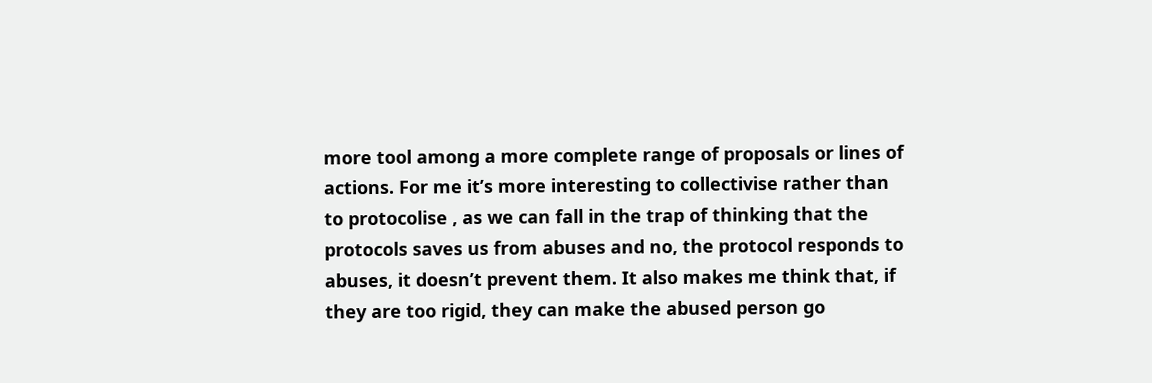more tool among a more complete range of proposals or lines of actions. For me it’s more interesting to collectivise rather than to protocolise , as we can fall in the trap of thinking that the protocols saves us from abuses and no, the protocol responds to abuses, it doesn’t prevent them. It also makes me think that, if they are too rigid, they can make the abused person go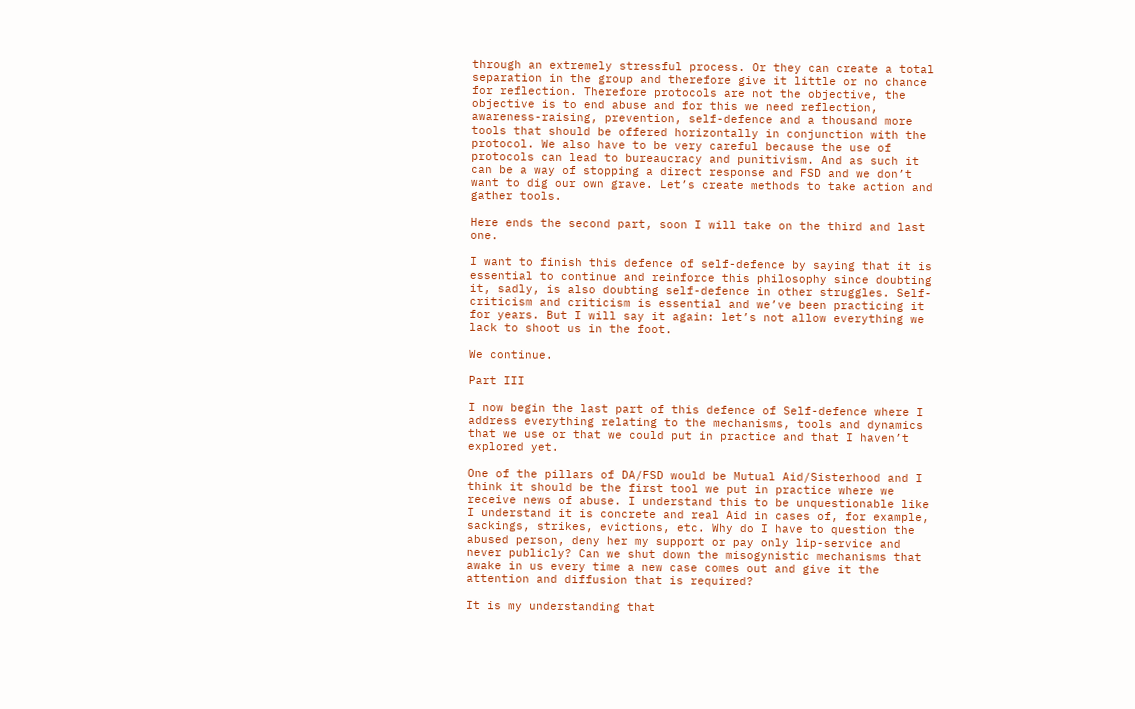through an extremely stressful process. Or they can create a total separation in the group and therefore give it little or no chance for reflection. Therefore protocols are not the objective, the objective is to end abuse and for this we need reflection, awareness-raising, prevention, self-defence and a thousand more tools that should be offered horizontally in conjunction with the protocol. We also have to be very careful because the use of protocols can lead to bureaucracy and punitivism. And as such it can be a way of stopping a direct response and FSD and we don’t want to dig our own grave. Let’s create methods to take action and gather tools.

Here ends the second part, soon I will take on the third and last one.

I want to finish this defence of self-defence by saying that it is essential to continue and reinforce this philosophy since doubting it, sadly, is also doubting self-defence in other struggles. Self-criticism and criticism is essential and we’ve been practicing it for years. But I will say it again: let’s not allow everything we lack to shoot us in the foot.

We continue.

Part III

I now begin the last part of this defence of Self-defence where I address everything relating to the mechanisms, tools and dynamics that we use or that we could put in practice and that I haven’t explored yet.

One of the pillars of DA/FSD would be Mutual Aid/Sisterhood and I think it should be the first tool we put in practice where we receive news of abuse. I understand this to be unquestionable like I understand it is concrete and real Aid in cases of, for example, sackings, strikes, evictions, etc. Why do I have to question the abused person, deny her my support or pay only lip-service and never publicly? Can we shut down the misogynistic mechanisms that awake in us every time a new case comes out and give it the attention and diffusion that is required?

It is my understanding that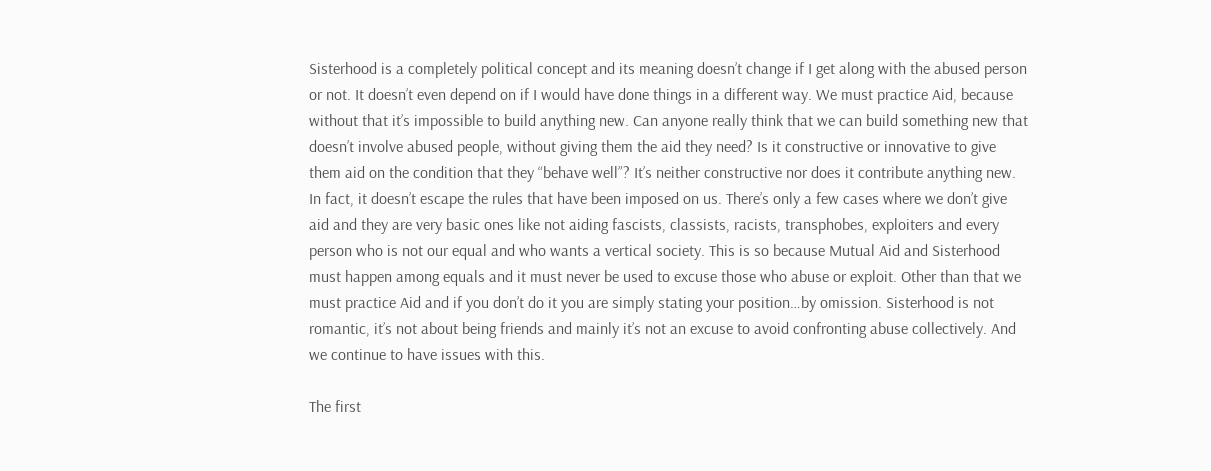Sisterhood is a completely political concept and its meaning doesn’t change if I get along with the abused person or not. It doesn’t even depend on if I would have done things in a different way. We must practice Aid, because without that it’s impossible to build anything new. Can anyone really think that we can build something new that doesn’t involve abused people, without giving them the aid they need? Is it constructive or innovative to give them aid on the condition that they “behave well”? It’s neither constructive nor does it contribute anything new. In fact, it doesn’t escape the rules that have been imposed on us. There’s only a few cases where we don’t give aid and they are very basic ones like not aiding fascists, classists, racists, transphobes, exploiters and every person who is not our equal and who wants a vertical society. This is so because Mutual Aid and Sisterhood must happen among equals and it must never be used to excuse those who abuse or exploit. Other than that we must practice Aid and if you don’t do it you are simply stating your position…by omission. Sisterhood is not romantic, it’s not about being friends and mainly it’s not an excuse to avoid confronting abuse collectively. And we continue to have issues with this.

The first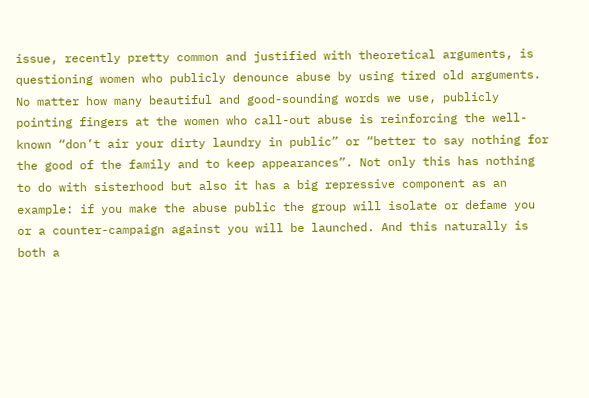issue, recently pretty common and justified with theoretical arguments, is questioning women who publicly denounce abuse by using tired old arguments. No matter how many beautiful and good-sounding words we use, publicly pointing fingers at the women who call-out abuse is reinforcing the well-known “don’t air your dirty laundry in public” or “better to say nothing for the good of the family and to keep appearances”. Not only this has nothing to do with sisterhood but also it has a big repressive component as an example: if you make the abuse public the group will isolate or defame you or a counter-campaign against you will be launched. And this naturally is both a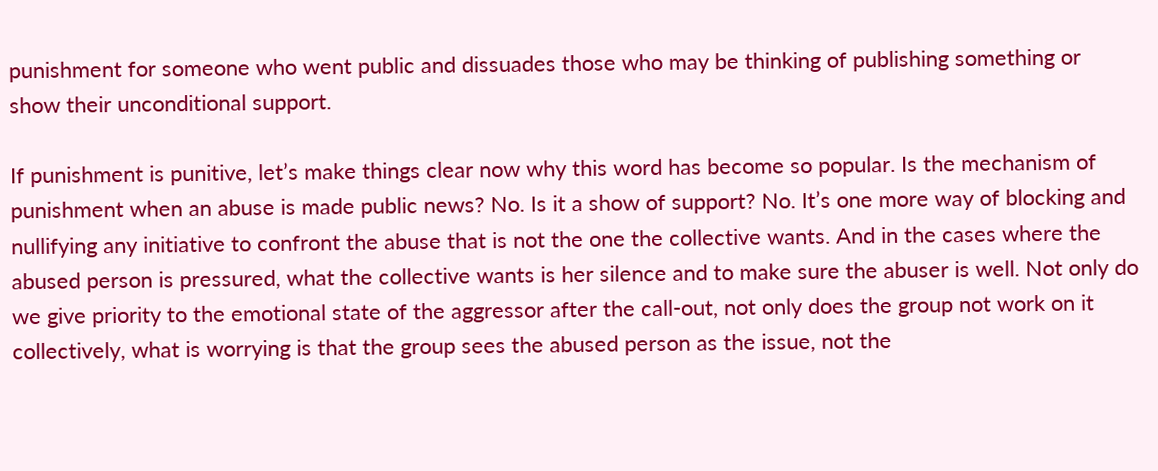punishment for someone who went public and dissuades those who may be thinking of publishing something or show their unconditional support.

If punishment is punitive, let’s make things clear now why this word has become so popular. Is the mechanism of punishment when an abuse is made public news? No. Is it a show of support? No. It’s one more way of blocking and nullifying any initiative to confront the abuse that is not the one the collective wants. And in the cases where the abused person is pressured, what the collective wants is her silence and to make sure the abuser is well. Not only do we give priority to the emotional state of the aggressor after the call-out, not only does the group not work on it collectively, what is worrying is that the group sees the abused person as the issue, not the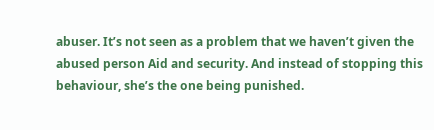abuser. It’s not seen as a problem that we haven’t given the abused person Aid and security. And instead of stopping this behaviour, she’s the one being punished.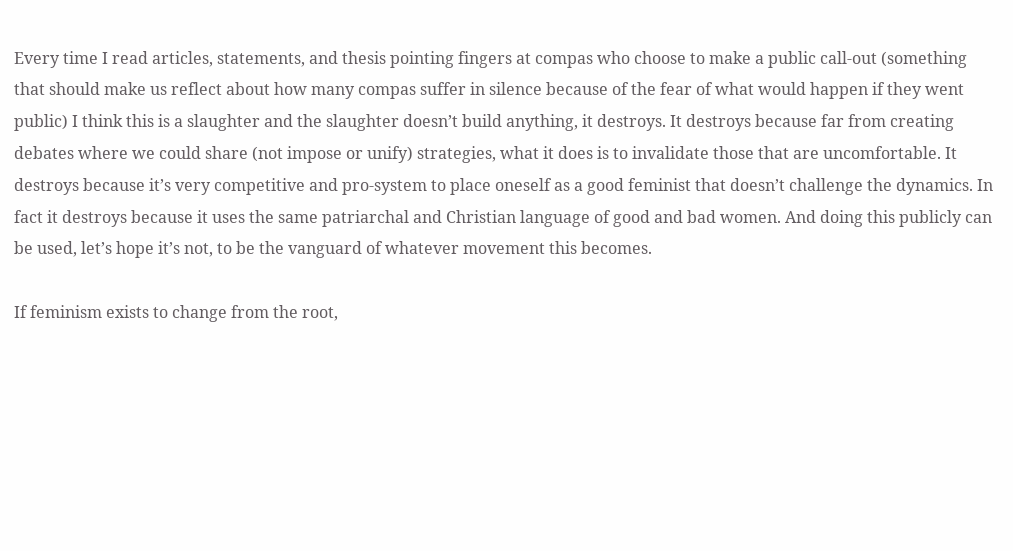Every time I read articles, statements, and thesis pointing fingers at compas who choose to make a public call-out (something that should make us reflect about how many compas suffer in silence because of the fear of what would happen if they went public) I think this is a slaughter and the slaughter doesn’t build anything, it destroys. It destroys because far from creating debates where we could share (not impose or unify) strategies, what it does is to invalidate those that are uncomfortable. It destroys because it’s very competitive and pro-system to place oneself as a good feminist that doesn’t challenge the dynamics. In fact it destroys because it uses the same patriarchal and Christian language of good and bad women. And doing this publicly can be used, let’s hope it’s not, to be the vanguard of whatever movement this becomes.

If feminism exists to change from the root,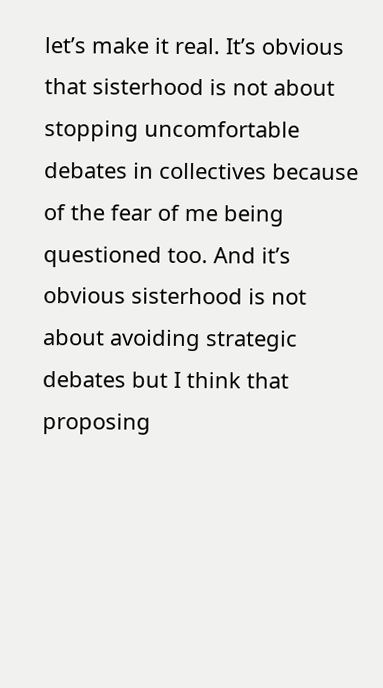let’s make it real. It’s obvious that sisterhood is not about stopping uncomfortable debates in collectives because of the fear of me being questioned too. And it’s obvious sisterhood is not about avoiding strategic debates but I think that proposing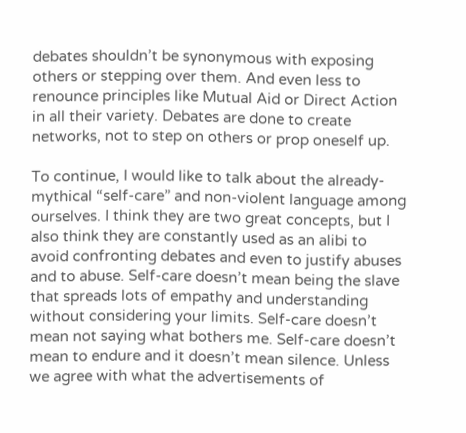debates shouldn’t be synonymous with exposing others or stepping over them. And even less to renounce principles like Mutual Aid or Direct Action in all their variety. Debates are done to create networks, not to step on others or prop oneself up.

To continue, I would like to talk about the already-mythical “self-care” and non-violent language among ourselves. I think they are two great concepts, but I also think they are constantly used as an alibi to avoid confronting debates and even to justify abuses and to abuse. Self-care doesn’t mean being the slave that spreads lots of empathy and understanding without considering your limits. Self-care doesn’t mean not saying what bothers me. Self-care doesn’t mean to endure and it doesn’t mean silence. Unless we agree with what the advertisements of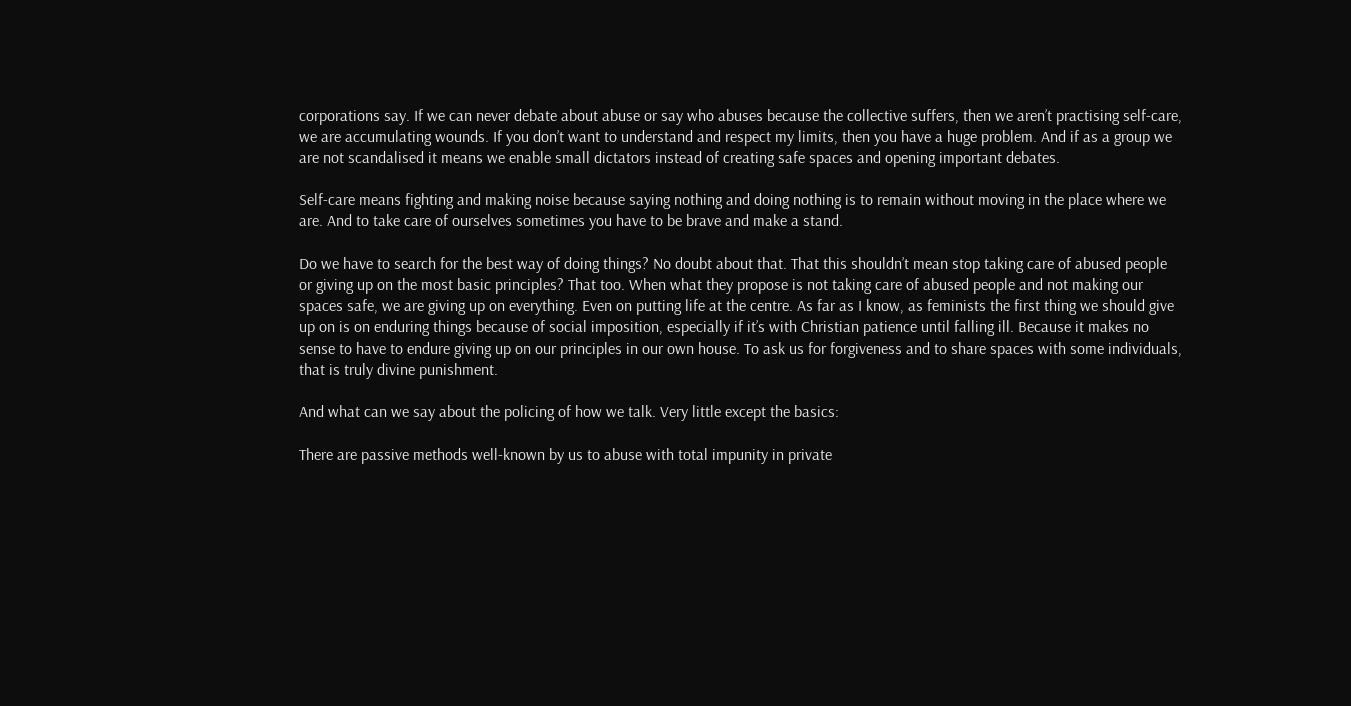corporations say. If we can never debate about abuse or say who abuses because the collective suffers, then we aren’t practising self-care, we are accumulating wounds. If you don’t want to understand and respect my limits, then you have a huge problem. And if as a group we are not scandalised it means we enable small dictators instead of creating safe spaces and opening important debates.

Self-care means fighting and making noise because saying nothing and doing nothing is to remain without moving in the place where we are. And to take care of ourselves sometimes you have to be brave and make a stand.

Do we have to search for the best way of doing things? No doubt about that. That this shouldn’t mean stop taking care of abused people or giving up on the most basic principles? That too. When what they propose is not taking care of abused people and not making our spaces safe, we are giving up on everything. Even on putting life at the centre. As far as I know, as feminists the first thing we should give up on is on enduring things because of social imposition, especially if it’s with Christian patience until falling ill. Because it makes no sense to have to endure giving up on our principles in our own house. To ask us for forgiveness and to share spaces with some individuals, that is truly divine punishment.

And what can we say about the policing of how we talk. Very little except the basics:

There are passive methods well-known by us to abuse with total impunity in private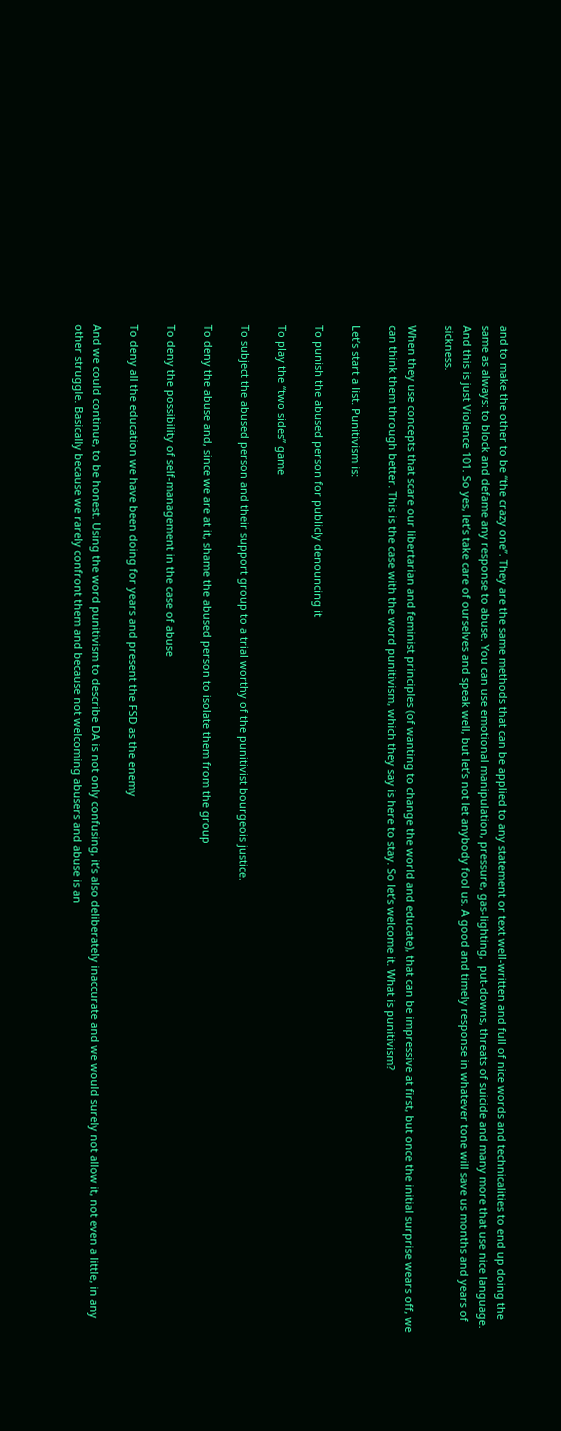and to make the other to be “the crazy one”. They are the same methods that can be applied to any statement or text well-written and full of nice words and technicalities to end up doing the same as always: to block and defame any response to abuse. You can use emotional manipulation, pressure, gas-lighting,  put-downs, threats of suicide and many more that use nice language. And this is just Violence 101. So yes, let’s take care of ourselves and speak well, but let’s not let anybody fool us. A good and timely response in whatever tone will save us months and years of sickness.

When they use concepts that scare our libertarian and feminist principles (of wanting to change the world and educate), that can be impressive at first, but once the initial surprise wears off, we can think them through better. This is the case with the word punitivism, which they say is here to stay. So let’s welcome it. What is punitivism?

Let’s start a list. Punitivism is:

To punish the abused person for publicly denouncing it

To play the “two sides” game

To subject the abused person and their support group to a trial worthy of the punitivist bourgeois justice.

To deny the abuse and, since we are at it, shame the abused person to isolate them from the group

To deny the possibility of self-management in the case of abuse

To deny all the education we have been doing for years and present the FSD as the enemy

And we could continue, to be honest. Using the word punitivism to describe DA is not only confusing, it’s also deliberately inaccurate and we would surely not allow it, not even a little, in any other struggle. Basically because we rarely confront them and because not welcoming abusers and abuse is an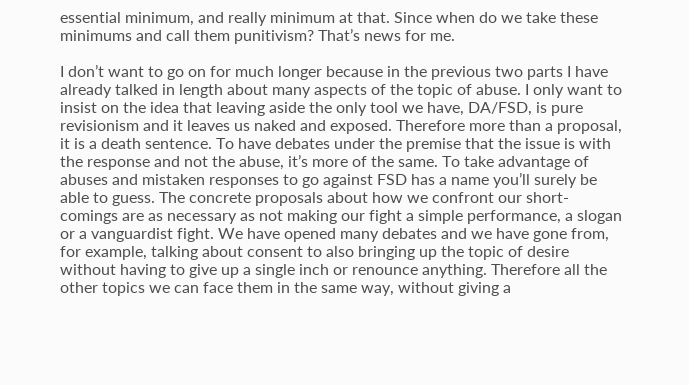essential minimum, and really minimum at that. Since when do we take these minimums and call them punitivism? That’s news for me.

I don’t want to go on for much longer because in the previous two parts I have already talked in length about many aspects of the topic of abuse. I only want to insist on the idea that leaving aside the only tool we have, DA/FSD, is pure revisionism and it leaves us naked and exposed. Therefore more than a proposal, it is a death sentence. To have debates under the premise that the issue is with the response and not the abuse, it’s more of the same. To take advantage of abuses and mistaken responses to go against FSD has a name you’ll surely be able to guess. The concrete proposals about how we confront our short-comings are as necessary as not making our fight a simple performance, a slogan or a vanguardist fight. We have opened many debates and we have gone from, for example, talking about consent to also bringing up the topic of desire without having to give up a single inch or renounce anything. Therefore all the other topics we can face them in the same way, without giving a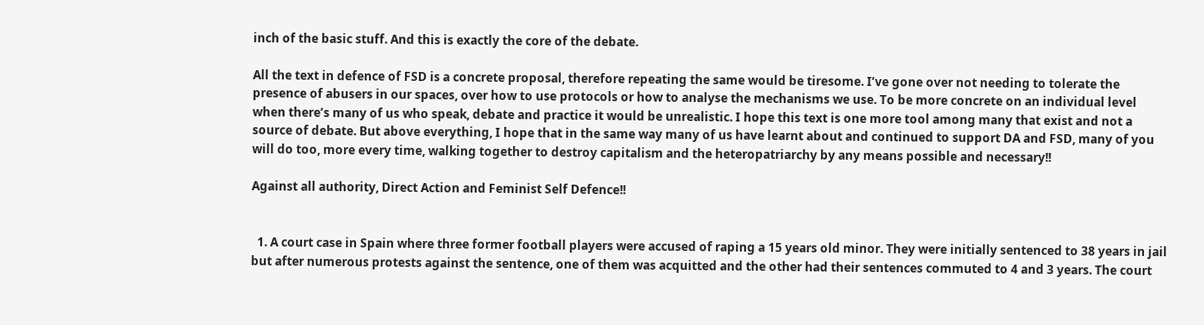inch of the basic stuff. And this is exactly the core of the debate.

All the text in defence of FSD is a concrete proposal, therefore repeating the same would be tiresome. I’ve gone over not needing to tolerate the presence of abusers in our spaces, over how to use protocols or how to analyse the mechanisms we use. To be more concrete on an individual level when there’s many of us who speak, debate and practice it would be unrealistic. I hope this text is one more tool among many that exist and not a source of debate. But above everything, I hope that in the same way many of us have learnt about and continued to support DA and FSD, many of you will do too, more every time, walking together to destroy capitalism and the heteropatriarchy by any means possible and necessary!!

Against all authority, Direct Action and Feminist Self Defence!!


  1. A court case in Spain where three former football players were accused of raping a 15 years old minor. They were initially sentenced to 38 years in jail but after numerous protests against the sentence, one of them was acquitted and the other had their sentences commuted to 4 and 3 years. The court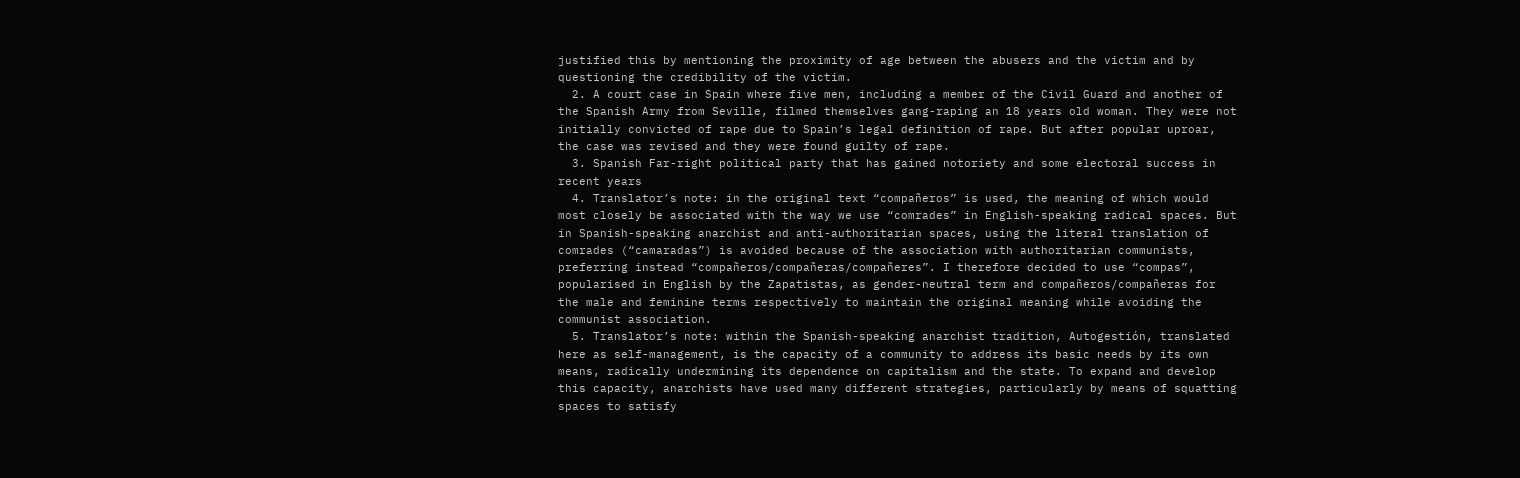justified this by mentioning the proximity of age between the abusers and the victim and by questioning the credibility of the victim.
  2. A court case in Spain where five men, including a member of the Civil Guard and another of the Spanish Army from Seville, filmed themselves gang-raping an 18 years old woman. They were not initially convicted of rape due to Spain’s legal definition of rape. But after popular uproar, the case was revised and they were found guilty of rape.
  3. Spanish Far-right political party that has gained notoriety and some electoral success in recent years
  4. Translator’s note: in the original text “compañeros” is used, the meaning of which would most closely be associated with the way we use “comrades” in English-speaking radical spaces. But in Spanish-speaking anarchist and anti-authoritarian spaces, using the literal translation of comrades (“camaradas”) is avoided because of the association with authoritarian communists, preferring instead “compañeros/compañeras/compañeres”. I therefore decided to use “compas”, popularised in English by the Zapatistas, as gender-neutral term and compañeros/compañeras for the male and feminine terms respectively to maintain the original meaning while avoiding the communist association.
  5. Translator’s note: within the Spanish-speaking anarchist tradition, Autogestión, translated here as self-management, is the capacity of a community to address its basic needs by its own means, radically undermining its dependence on capitalism and the state. To expand and develop this capacity, anarchists have used many different strategies, particularly by means of squatting spaces to satisfy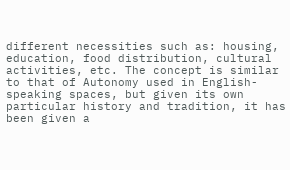different necessities such as: housing, education, food distribution, cultural activities, etc. The concept is similar to that of Autonomy used in English-speaking spaces, but given its own particular history and tradition, it has been given a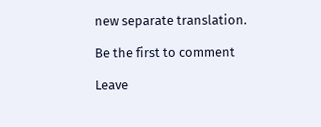new separate translation.

Be the first to comment

Leave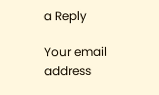a Reply

Your email address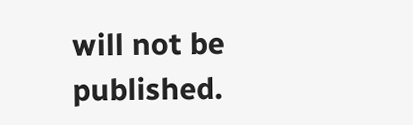will not be published.